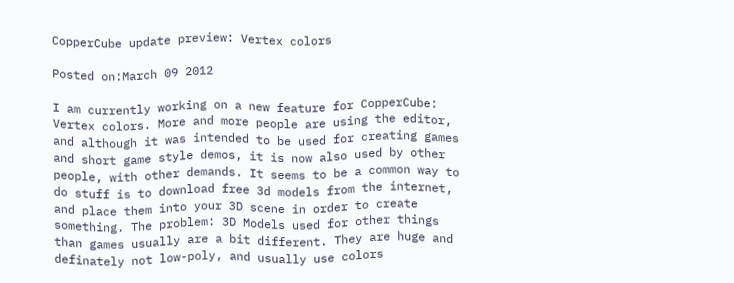CopperCube update preview: Vertex colors

Posted on:March 09 2012

I am currently working on a new feature for CopperCube: Vertex colors. More and more people are using the editor, and although it was intended to be used for creating games and short game style demos, it is now also used by other people, with other demands. It seems to be a common way to do stuff is to download free 3d models from the internet, and place them into your 3D scene in order to create something. The problem: 3D Models used for other things than games usually are a bit different. They are huge and definately not low-poly, and usually use colors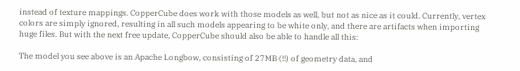instead of texture mappings. CopperCube does work with those models as well, but not as nice as it could. Currently, vertex colors are simply ignored, resulting in all such models appearing to be white only, and there are artifacts when importing huge files. But with the next free update, CopperCube should also be able to handle all this:

The model you see above is an Apache Longbow, consisting of 27MB (!!) of geometry data, and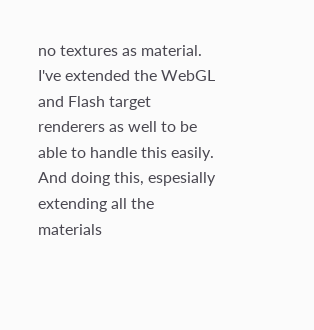no textures as material. I've extended the WebGL and Flash target renderers as well to be able to handle this easily. And doing this, espesially extending all the materials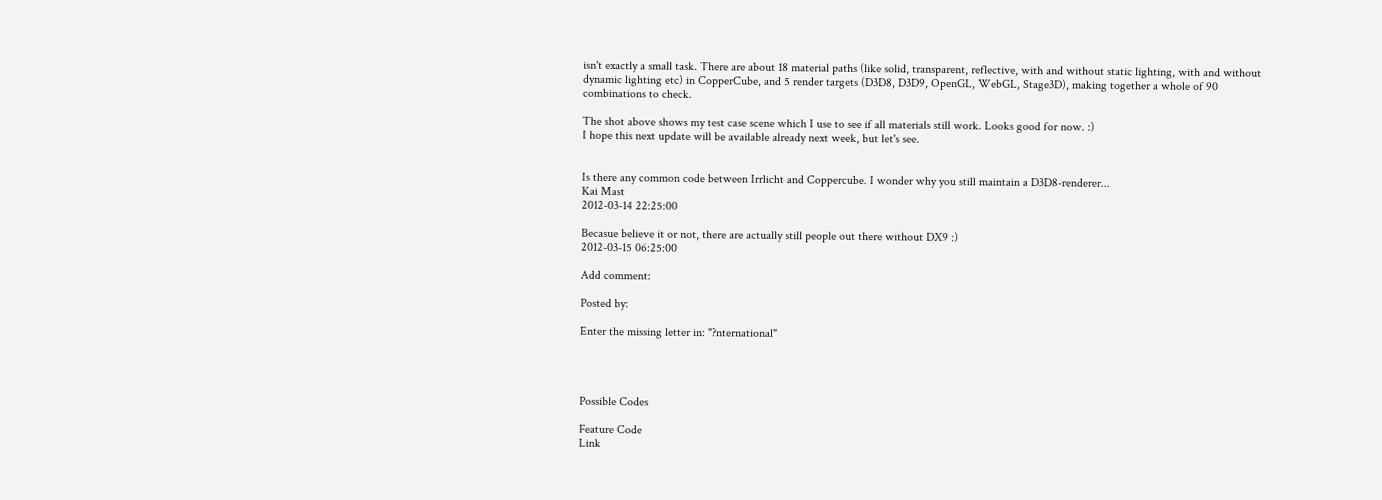isn't exactly a small task. There are about 18 material paths (like solid, transparent, reflective, with and without static lighting, with and without dynamic lighting etc) in CopperCube, and 5 render targets (D3D8, D3D9, OpenGL, WebGL, Stage3D), making together a whole of 90 combinations to check.

The shot above shows my test case scene which I use to see if all materials still work. Looks good for now. :)
I hope this next update will be available already next week, but let's see.


Is there any common code between Irrlicht and Coppercube. I wonder why you still maintain a D3D8-renderer...
Kai Mast
2012-03-14 22:25:00

Becasue believe it or not, there are actually still people out there without DX9 :)
2012-03-15 06:25:00

Add comment:

Posted by:

Enter the missing letter in: "?nternational"




Possible Codes

Feature Code
Link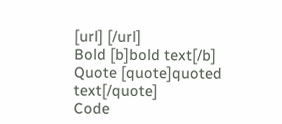[url] [/url]
Bold [b]bold text[/b]
Quote [quote]quoted text[/quote]
Code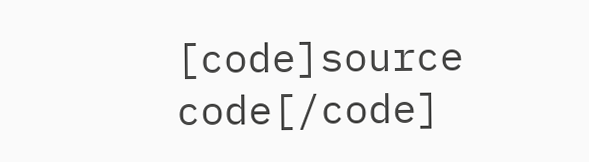[code]source code[/code]